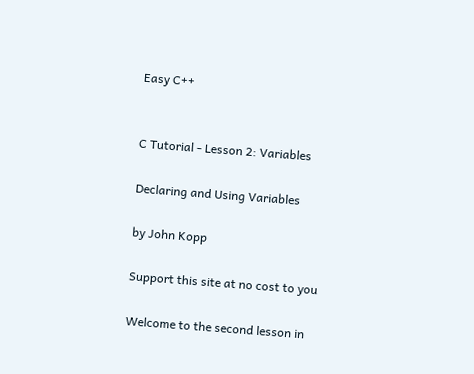Easy C++


C Tutorial - Lesson 2: Variables

Declaring and Using Variables

by John Kopp

Support this site at no cost to you

Welcome to the second lesson in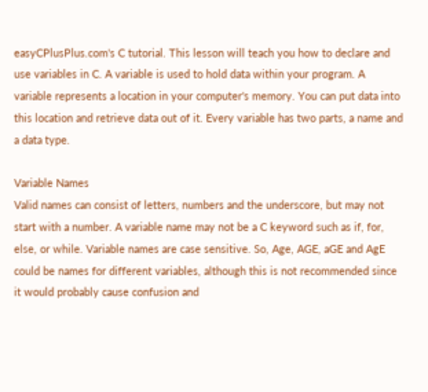easyCPlusPlus.com's C tutorial. This lesson will teach you how to declare and use variables in C. A variable is used to hold data within your program. A variable represents a location in your computer's memory. You can put data into this location and retrieve data out of it. Every variable has two parts, a name and a data type.

Variable Names
Valid names can consist of letters, numbers and the underscore, but may not start with a number. A variable name may not be a C keyword such as if, for, else, or while. Variable names are case sensitive. So, Age, AGE, aGE and AgE could be names for different variables, although this is not recommended since it would probably cause confusion and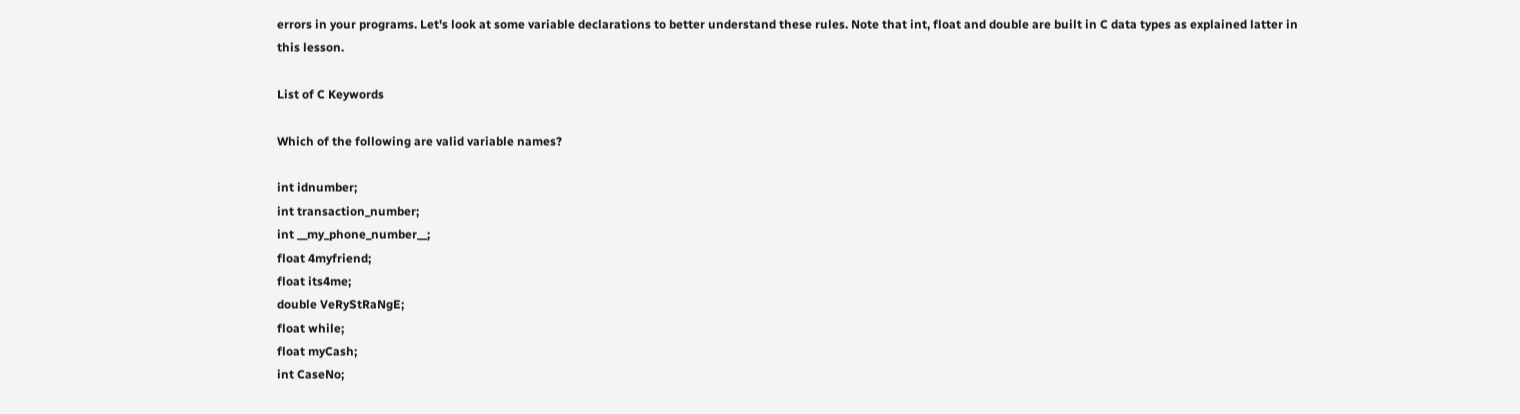errors in your programs. Let's look at some variable declarations to better understand these rules. Note that int, float and double are built in C data types as explained latter in this lesson.

List of C Keywords

Which of the following are valid variable names?

int idnumber;
int transaction_number;
int __my_phone_number__;
float 4myfriend;
float its4me;
double VeRyStRaNgE;
float while;
float myCash;
int CaseNo;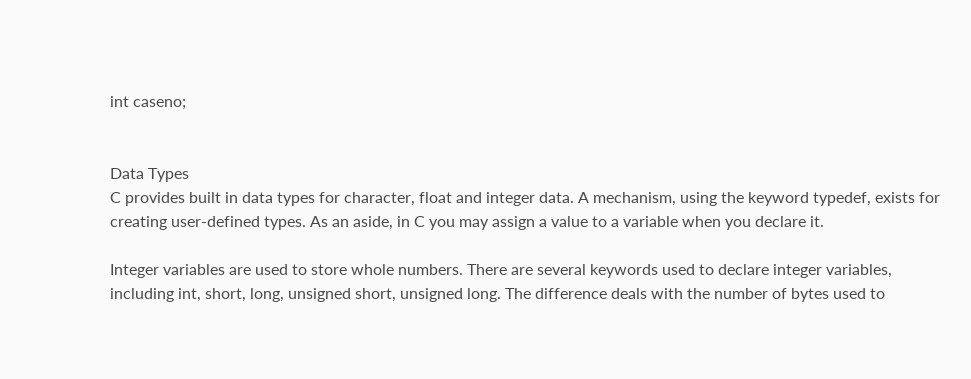int caseno;


Data Types
C provides built in data types for character, float and integer data. A mechanism, using the keyword typedef, exists for creating user-defined types. As an aside, in C you may assign a value to a variable when you declare it.

Integer variables are used to store whole numbers. There are several keywords used to declare integer variables, including int, short, long, unsigned short, unsigned long. The difference deals with the number of bytes used to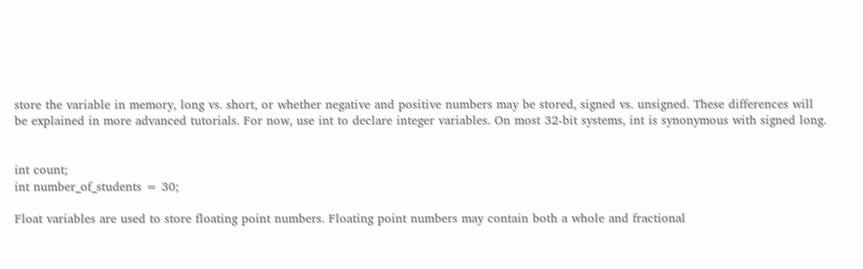store the variable in memory, long vs. short, or whether negative and positive numbers may be stored, signed vs. unsigned. These differences will be explained in more advanced tutorials. For now, use int to declare integer variables. On most 32-bit systems, int is synonymous with signed long.


int count;
int number_of_students = 30;

Float variables are used to store floating point numbers. Floating point numbers may contain both a whole and fractional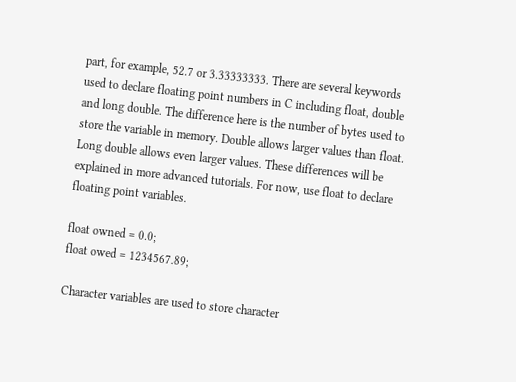part, for example, 52.7 or 3.33333333. There are several keywords used to declare floating point numbers in C including float, double and long double. The difference here is the number of bytes used to store the variable in memory. Double allows larger values than float. Long double allows even larger values. These differences will be explained in more advanced tutorials. For now, use float to declare floating point variables.

float owned = 0.0;
float owed = 1234567.89;

Character variables are used to store character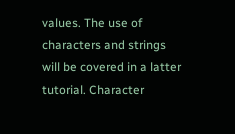values. The use of characters and strings will be covered in a latter tutorial. Character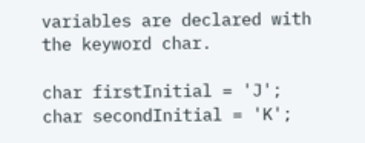variables are declared with the keyword char.

char firstInitial = 'J';
char secondInitial = 'K';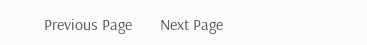Previous Page       Next Page